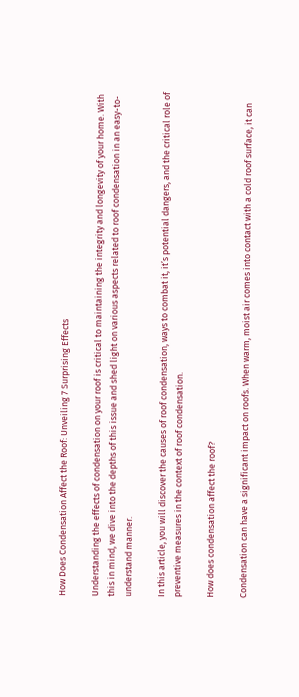How Does Condensation Affect the Roof: Unveiling 7 Surprising Effects

Understanding the effects of condensation on your roof is critical to maintaining the integrity and longevity of your home. With this in mind, we dive into the depths of this issue and shed light on various aspects related to roof condensation in an easy-to-understand manner.

In this article, you will discover the causes of roof condensation, ways to combat it, it’s potential dangers, and the critical role of preventive measures in the context of roof condensation.

How does condensation affect the roof?

Condensation can have a significant impact on roofs. When warm, moist air comes into contact with a cold roof surface, it can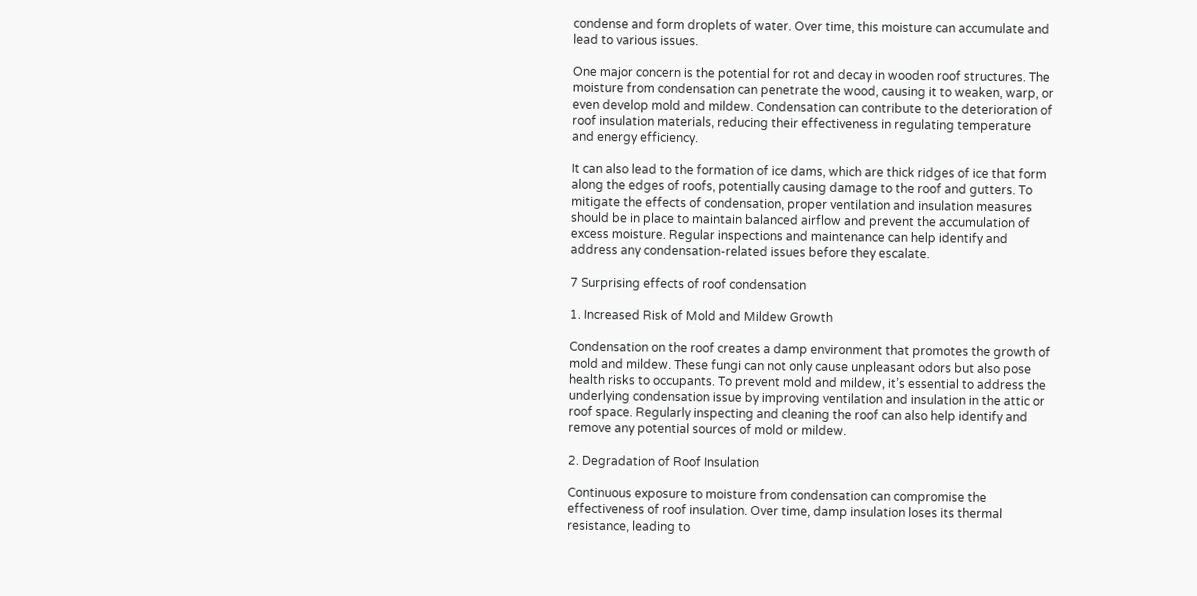condense and form droplets of water. Over time, this moisture can accumulate and lead to various issues.

One major concern is the potential for rot and decay in wooden roof structures. The moisture from condensation can penetrate the wood, causing it to weaken, warp, or even develop mold and mildew. Condensation can contribute to the deterioration of roof insulation materials, reducing their effectiveness in regulating temperature and energy efficiency.

It can also lead to the formation of ice dams, which are thick ridges of ice that form along the edges of roofs, potentially causing damage to the roof and gutters. To mitigate the effects of condensation, proper ventilation and insulation measures should be in place to maintain balanced airflow and prevent the accumulation of excess moisture. Regular inspections and maintenance can help identify and address any condensation-related issues before they escalate.

7 Surprising effects of roof condensation

1. Increased Risk of Mold and Mildew Growth

Condensation on the roof creates a damp environment that promotes the growth of mold and mildew. These fungi can not only cause unpleasant odors but also pose health risks to occupants. To prevent mold and mildew, it’s essential to address the underlying condensation issue by improving ventilation and insulation in the attic or roof space. Regularly inspecting and cleaning the roof can also help identify and remove any potential sources of mold or mildew.

2. Degradation of Roof Insulation

Continuous exposure to moisture from condensation can compromise the effectiveness of roof insulation. Over time, damp insulation loses its thermal resistance, leading to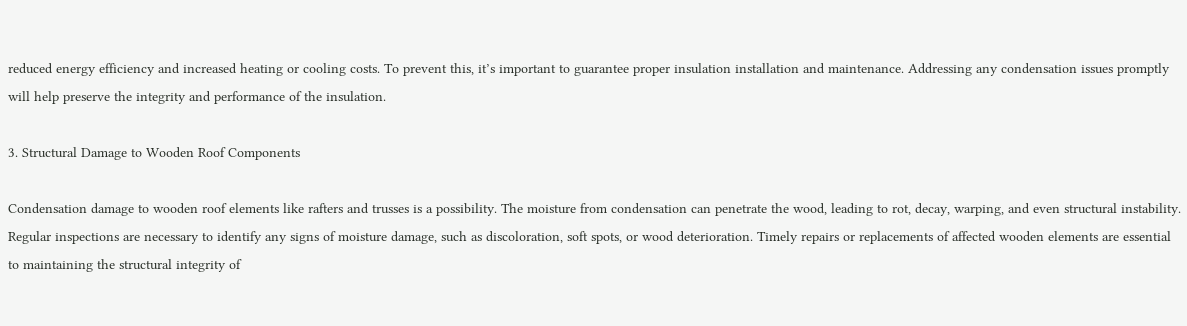reduced energy efficiency and increased heating or cooling costs. To prevent this, it’s important to guarantee proper insulation installation and maintenance. Addressing any condensation issues promptly will help preserve the integrity and performance of the insulation.

3. Structural Damage to Wooden Roof Components

Condensation damage to wooden roof elements like rafters and trusses is a possibility. The moisture from condensation can penetrate the wood, leading to rot, decay, warping, and even structural instability. Regular inspections are necessary to identify any signs of moisture damage, such as discoloration, soft spots, or wood deterioration. Timely repairs or replacements of affected wooden elements are essential to maintaining the structural integrity of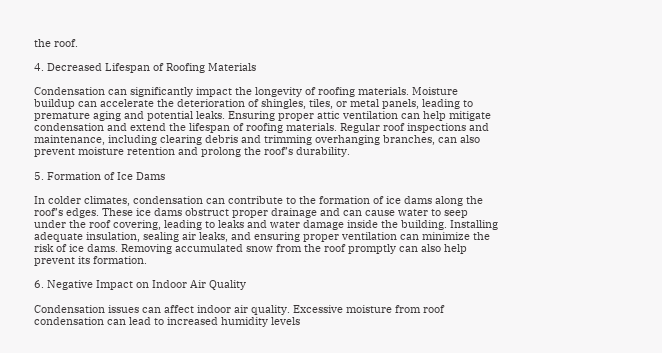the roof.

4. Decreased Lifespan of Roofing Materials

Condensation can significantly impact the longevity of roofing materials. Moisture buildup can accelerate the deterioration of shingles, tiles, or metal panels, leading to premature aging and potential leaks. Ensuring proper attic ventilation can help mitigate condensation and extend the lifespan of roofing materials. Regular roof inspections and maintenance, including clearing debris and trimming overhanging branches, can also prevent moisture retention and prolong the roof’s durability.

5. Formation of Ice Dams

In colder climates, condensation can contribute to the formation of ice dams along the roof’s edges. These ice dams obstruct proper drainage and can cause water to seep under the roof covering, leading to leaks and water damage inside the building. Installing adequate insulation, sealing air leaks, and ensuring proper ventilation can minimize the risk of ice dams. Removing accumulated snow from the roof promptly can also help prevent its formation.

6. Negative Impact on Indoor Air Quality

Condensation issues can affect indoor air quality. Excessive moisture from roof condensation can lead to increased humidity levels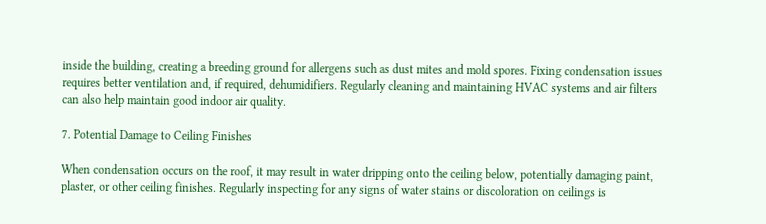inside the building, creating a breeding ground for allergens such as dust mites and mold spores. Fixing condensation issues requires better ventilation and, if required, dehumidifiers. Regularly cleaning and maintaining HVAC systems and air filters can also help maintain good indoor air quality.

7. Potential Damage to Ceiling Finishes

When condensation occurs on the roof, it may result in water dripping onto the ceiling below, potentially damaging paint, plaster, or other ceiling finishes. Regularly inspecting for any signs of water stains or discoloration on ceilings is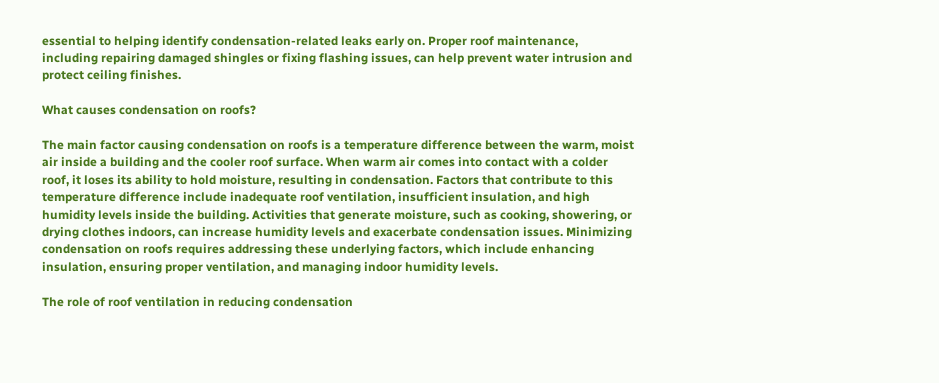essential to helping identify condensation-related leaks early on. Proper roof maintenance, including repairing damaged shingles or fixing flashing issues, can help prevent water intrusion and protect ceiling finishes.

What causes condensation on roofs?

The main factor causing condensation on roofs is a temperature difference between the warm, moist air inside a building and the cooler roof surface. When warm air comes into contact with a colder roof, it loses its ability to hold moisture, resulting in condensation. Factors that contribute to this temperature difference include inadequate roof ventilation, insufficient insulation, and high humidity levels inside the building. Activities that generate moisture, such as cooking, showering, or drying clothes indoors, can increase humidity levels and exacerbate condensation issues. Minimizing condensation on roofs requires addressing these underlying factors, which include enhancing insulation, ensuring proper ventilation, and managing indoor humidity levels.

The role of roof ventilation in reducing condensation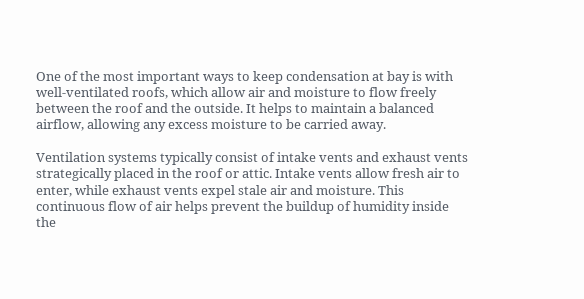One of the most important ways to keep condensation at bay is with well-ventilated roofs, which allow air and moisture to flow freely between the roof and the outside. It helps to maintain a balanced airflow, allowing any excess moisture to be carried away.

Ventilation systems typically consist of intake vents and exhaust vents strategically placed in the roof or attic. Intake vents allow fresh air to enter, while exhaust vents expel stale air and moisture. This continuous flow of air helps prevent the buildup of humidity inside the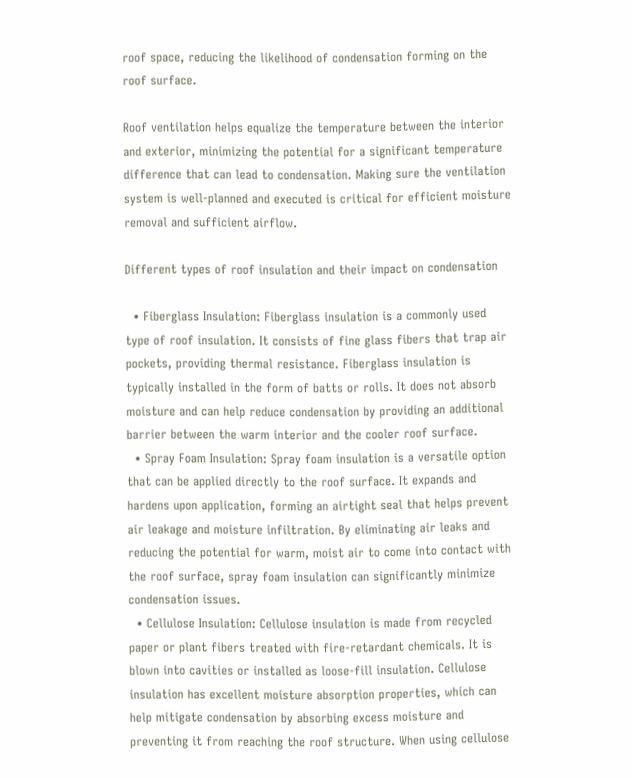roof space, reducing the likelihood of condensation forming on the roof surface.

Roof ventilation helps equalize the temperature between the interior and exterior, minimizing the potential for a significant temperature difference that can lead to condensation. Making sure the ventilation system is well-planned and executed is critical for efficient moisture removal and sufficient airflow.

Different types of roof insulation and their impact on condensation

  • Fiberglass Insulation: Fiberglass insulation is a commonly used type of roof insulation. It consists of fine glass fibers that trap air pockets, providing thermal resistance. Fiberglass insulation is typically installed in the form of batts or rolls. It does not absorb moisture and can help reduce condensation by providing an additional barrier between the warm interior and the cooler roof surface.
  • Spray Foam Insulation: Spray foam insulation is a versatile option that can be applied directly to the roof surface. It expands and hardens upon application, forming an airtight seal that helps prevent air leakage and moisture infiltration. By eliminating air leaks and reducing the potential for warm, moist air to come into contact with the roof surface, spray foam insulation can significantly minimize condensation issues.
  • Cellulose Insulation: Cellulose insulation is made from recycled paper or plant fibers treated with fire-retardant chemicals. It is blown into cavities or installed as loose-fill insulation. Cellulose insulation has excellent moisture absorption properties, which can help mitigate condensation by absorbing excess moisture and preventing it from reaching the roof structure. When using cellulose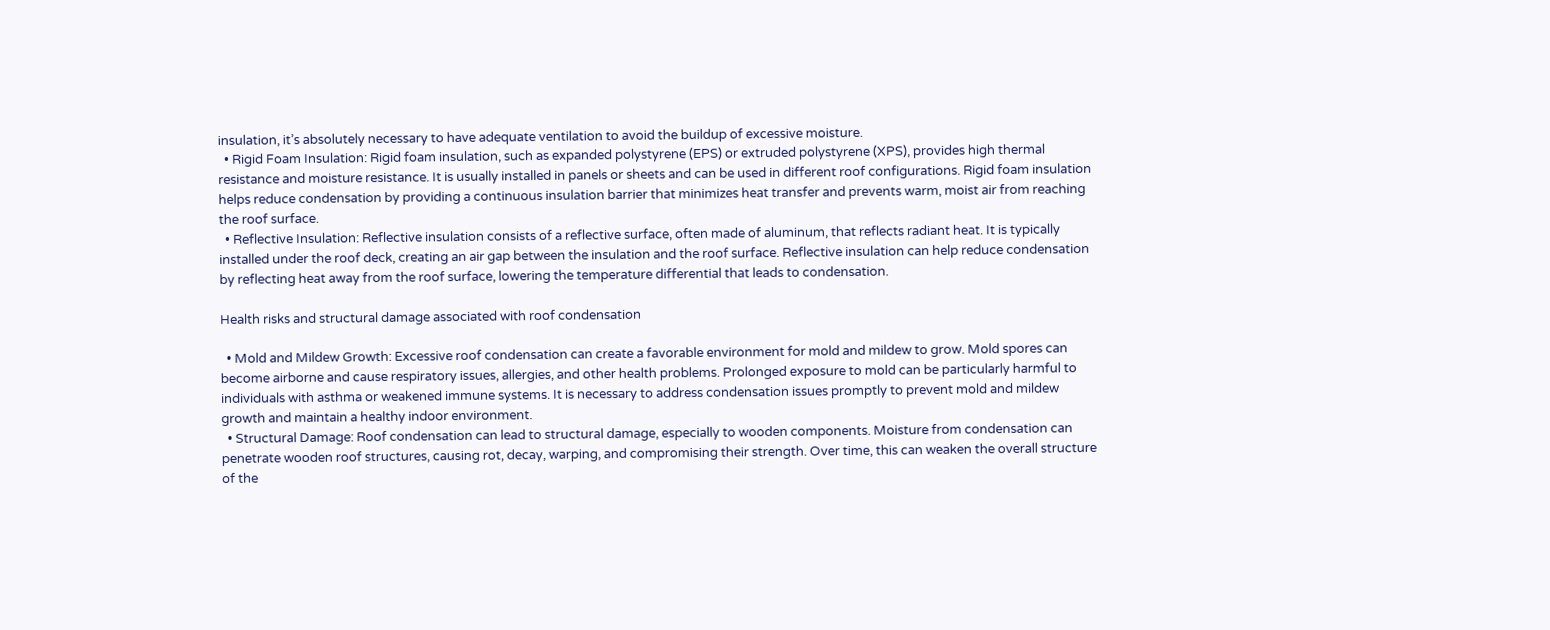insulation, it’s absolutely necessary to have adequate ventilation to avoid the buildup of excessive moisture.
  • Rigid Foam Insulation: Rigid foam insulation, such as expanded polystyrene (EPS) or extruded polystyrene (XPS), provides high thermal resistance and moisture resistance. It is usually installed in panels or sheets and can be used in different roof configurations. Rigid foam insulation helps reduce condensation by providing a continuous insulation barrier that minimizes heat transfer and prevents warm, moist air from reaching the roof surface.
  • Reflective Insulation: Reflective insulation consists of a reflective surface, often made of aluminum, that reflects radiant heat. It is typically installed under the roof deck, creating an air gap between the insulation and the roof surface. Reflective insulation can help reduce condensation by reflecting heat away from the roof surface, lowering the temperature differential that leads to condensation.

Health risks and structural damage associated with roof condensation

  • Mold and Mildew Growth: Excessive roof condensation can create a favorable environment for mold and mildew to grow. Mold spores can become airborne and cause respiratory issues, allergies, and other health problems. Prolonged exposure to mold can be particularly harmful to individuals with asthma or weakened immune systems. It is necessary to address condensation issues promptly to prevent mold and mildew growth and maintain a healthy indoor environment.
  • Structural Damage: Roof condensation can lead to structural damage, especially to wooden components. Moisture from condensation can penetrate wooden roof structures, causing rot, decay, warping, and compromising their strength. Over time, this can weaken the overall structure of the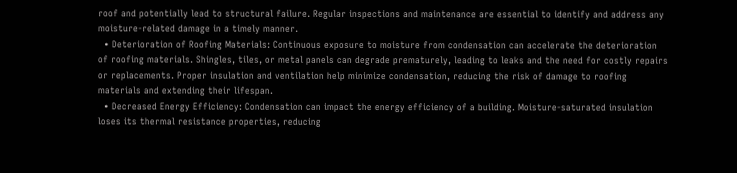roof and potentially lead to structural failure. Regular inspections and maintenance are essential to identify and address any moisture-related damage in a timely manner.
  • Deterioration of Roofing Materials: Continuous exposure to moisture from condensation can accelerate the deterioration of roofing materials. Shingles, tiles, or metal panels can degrade prematurely, leading to leaks and the need for costly repairs or replacements. Proper insulation and ventilation help minimize condensation, reducing the risk of damage to roofing materials and extending their lifespan.
  • Decreased Energy Efficiency: Condensation can impact the energy efficiency of a building. Moisture-saturated insulation loses its thermal resistance properties, reducing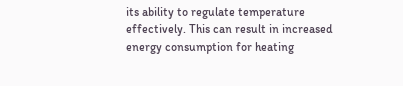its ability to regulate temperature effectively. This can result in increased energy consumption for heating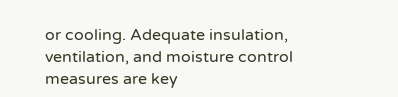or cooling. Adequate insulation, ventilation, and moisture control measures are key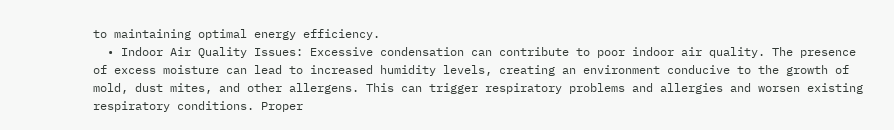to maintaining optimal energy efficiency.
  • Indoor Air Quality Issues: Excessive condensation can contribute to poor indoor air quality. The presence of excess moisture can lead to increased humidity levels, creating an environment conducive to the growth of mold, dust mites, and other allergens. This can trigger respiratory problems and allergies and worsen existing respiratory conditions. Proper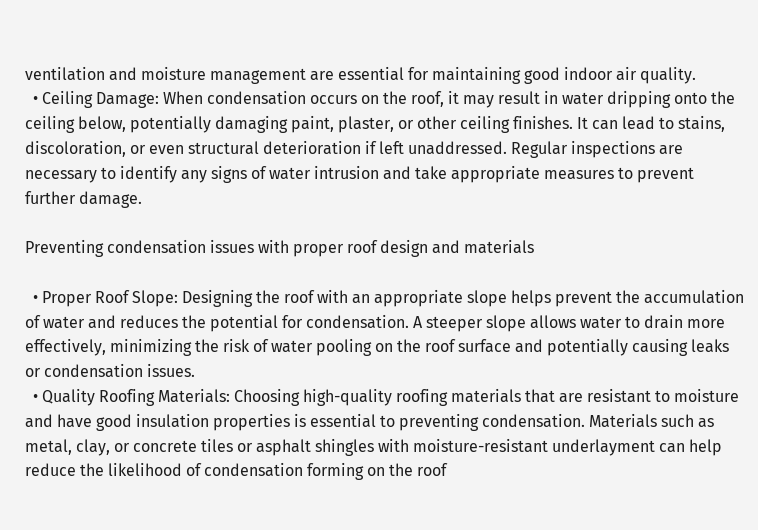ventilation and moisture management are essential for maintaining good indoor air quality.
  • Ceiling Damage: When condensation occurs on the roof, it may result in water dripping onto the ceiling below, potentially damaging paint, plaster, or other ceiling finishes. It can lead to stains, discoloration, or even structural deterioration if left unaddressed. Regular inspections are necessary to identify any signs of water intrusion and take appropriate measures to prevent further damage.

Preventing condensation issues with proper roof design and materials

  • Proper Roof Slope: Designing the roof with an appropriate slope helps prevent the accumulation of water and reduces the potential for condensation. A steeper slope allows water to drain more effectively, minimizing the risk of water pooling on the roof surface and potentially causing leaks or condensation issues.
  • Quality Roofing Materials: Choosing high-quality roofing materials that are resistant to moisture and have good insulation properties is essential to preventing condensation. Materials such as metal, clay, or concrete tiles or asphalt shingles with moisture-resistant underlayment can help reduce the likelihood of condensation forming on the roof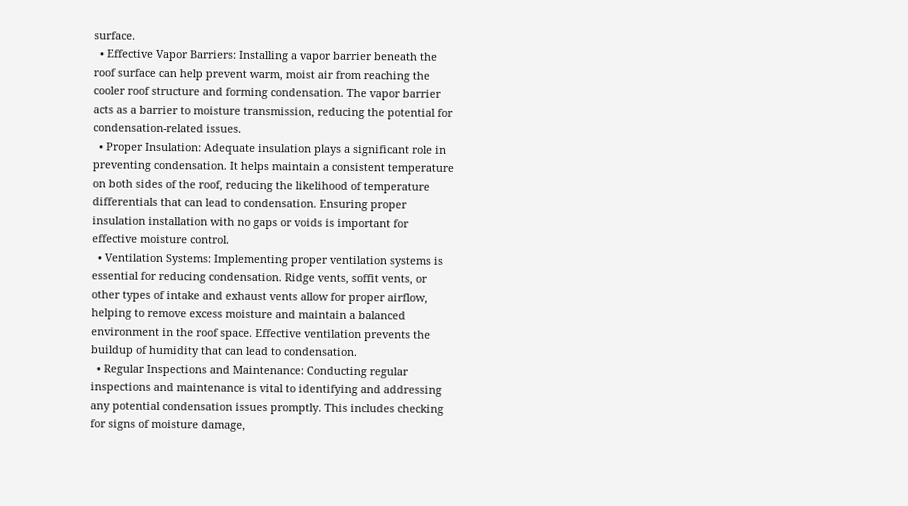surface.
  • Effective Vapor Barriers: Installing a vapor barrier beneath the roof surface can help prevent warm, moist air from reaching the cooler roof structure and forming condensation. The vapor barrier acts as a barrier to moisture transmission, reducing the potential for condensation-related issues.
  • Proper Insulation: Adequate insulation plays a significant role in preventing condensation. It helps maintain a consistent temperature on both sides of the roof, reducing the likelihood of temperature differentials that can lead to condensation. Ensuring proper insulation installation with no gaps or voids is important for effective moisture control.
  • Ventilation Systems: Implementing proper ventilation systems is essential for reducing condensation. Ridge vents, soffit vents, or other types of intake and exhaust vents allow for proper airflow, helping to remove excess moisture and maintain a balanced environment in the roof space. Effective ventilation prevents the buildup of humidity that can lead to condensation.
  • Regular Inspections and Maintenance: Conducting regular inspections and maintenance is vital to identifying and addressing any potential condensation issues promptly. This includes checking for signs of moisture damage,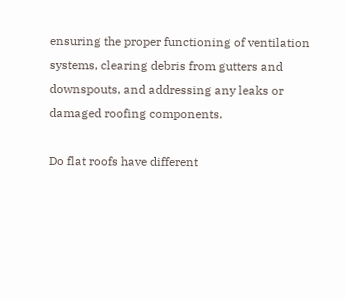ensuring the proper functioning of ventilation systems, clearing debris from gutters and downspouts, and addressing any leaks or damaged roofing components.

Do flat roofs have different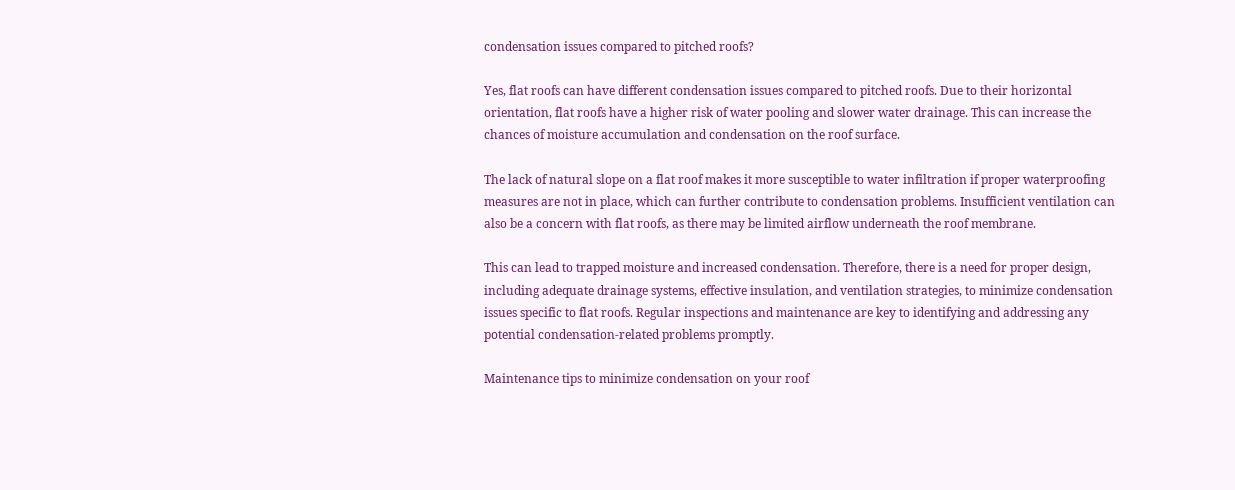condensation issues compared to pitched roofs?

Yes, flat roofs can have different condensation issues compared to pitched roofs. Due to their horizontal orientation, flat roofs have a higher risk of water pooling and slower water drainage. This can increase the chances of moisture accumulation and condensation on the roof surface.

The lack of natural slope on a flat roof makes it more susceptible to water infiltration if proper waterproofing measures are not in place, which can further contribute to condensation problems. Insufficient ventilation can also be a concern with flat roofs, as there may be limited airflow underneath the roof membrane.

This can lead to trapped moisture and increased condensation. Therefore, there is a need for proper design, including adequate drainage systems, effective insulation, and ventilation strategies, to minimize condensation issues specific to flat roofs. Regular inspections and maintenance are key to identifying and addressing any potential condensation-related problems promptly.

Maintenance tips to minimize condensation on your roof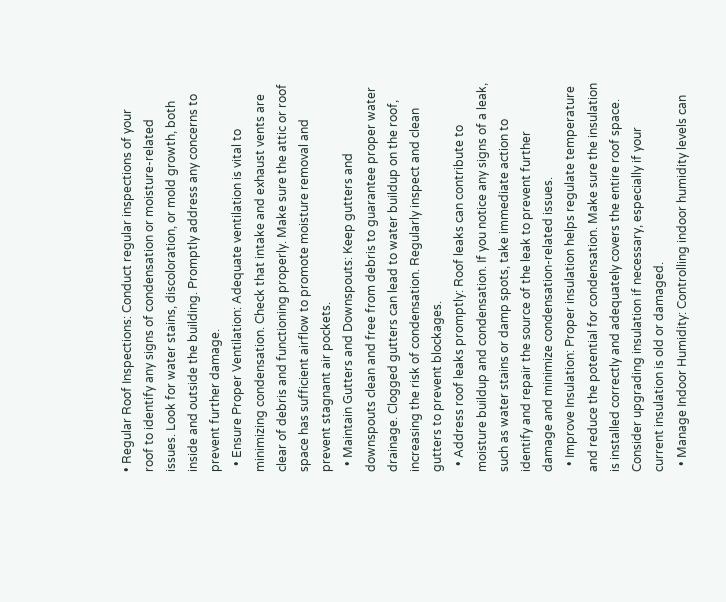• Regular Roof Inspections: Conduct regular inspections of your roof to identify any signs of condensation or moisture-related issues. Look for water stains, discoloration, or mold growth, both inside and outside the building. Promptly address any concerns to prevent further damage.
  • Ensure Proper Ventilation: Adequate ventilation is vital to minimizing condensation. Check that intake and exhaust vents are clear of debris and functioning properly. Make sure the attic or roof space has sufficient airflow to promote moisture removal and prevent stagnant air pockets.
  • Maintain Gutters and Downspouts: Keep gutters and downspouts clean and free from debris to guarantee proper water drainage. Clogged gutters can lead to water buildup on the roof, increasing the risk of condensation. Regularly inspect and clean gutters to prevent blockages.
  • Address roof leaks promptly: Roof leaks can contribute to moisture buildup and condensation. If you notice any signs of a leak, such as water stains or damp spots, take immediate action to identify and repair the source of the leak to prevent further damage and minimize condensation-related issues.
  • Improve Insulation: Proper insulation helps regulate temperature and reduce the potential for condensation. Make sure the insulation is installed correctly and adequately covers the entire roof space. Consider upgrading insulation if necessary, especially if your current insulation is old or damaged.
  • Manage Indoor Humidity: Controlling indoor humidity levels can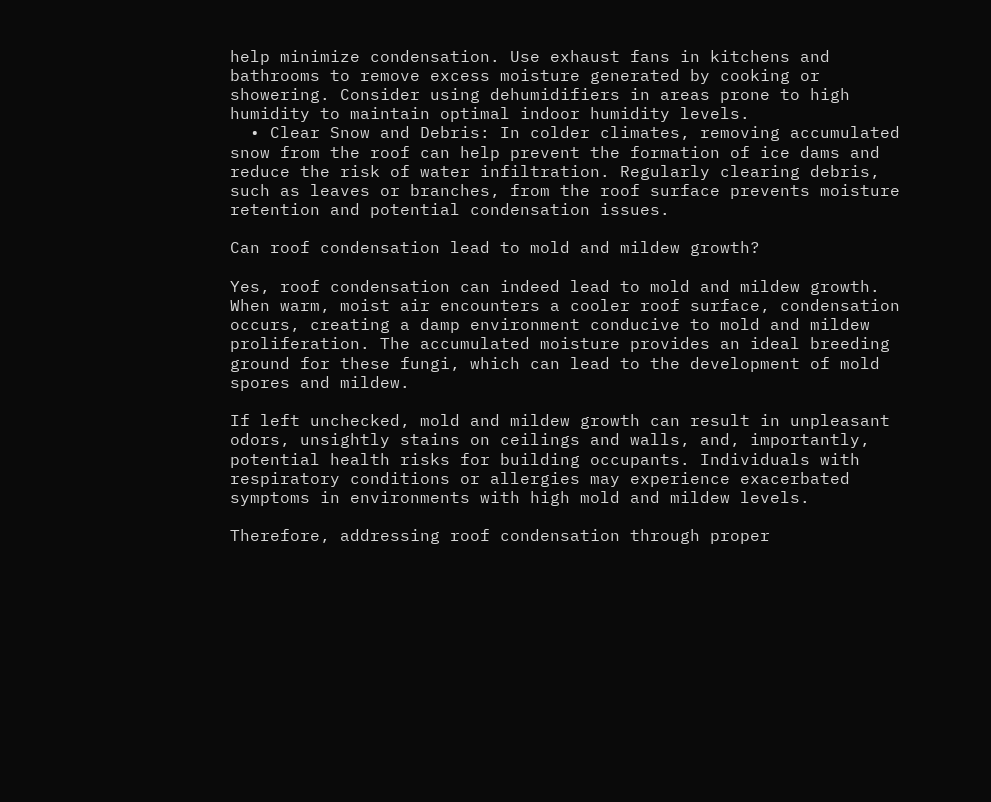help minimize condensation. Use exhaust fans in kitchens and bathrooms to remove excess moisture generated by cooking or showering. Consider using dehumidifiers in areas prone to high humidity to maintain optimal indoor humidity levels.
  • Clear Snow and Debris: In colder climates, removing accumulated snow from the roof can help prevent the formation of ice dams and reduce the risk of water infiltration. Regularly clearing debris, such as leaves or branches, from the roof surface prevents moisture retention and potential condensation issues.

Can roof condensation lead to mold and mildew growth?

Yes, roof condensation can indeed lead to mold and mildew growth. When warm, moist air encounters a cooler roof surface, condensation occurs, creating a damp environment conducive to mold and mildew proliferation. The accumulated moisture provides an ideal breeding ground for these fungi, which can lead to the development of mold spores and mildew.

If left unchecked, mold and mildew growth can result in unpleasant odors, unsightly stains on ceilings and walls, and, importantly, potential health risks for building occupants. Individuals with respiratory conditions or allergies may experience exacerbated symptoms in environments with high mold and mildew levels.

Therefore, addressing roof condensation through proper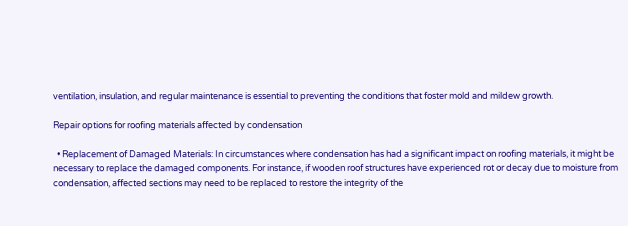ventilation, insulation, and regular maintenance is essential to preventing the conditions that foster mold and mildew growth.

Repair options for roofing materials affected by condensation

  • Replacement of Damaged Materials: In circumstances where condensation has had a significant impact on roofing materials, it might be necessary to replace the damaged components. For instance, if wooden roof structures have experienced rot or decay due to moisture from condensation, affected sections may need to be replaced to restore the integrity of the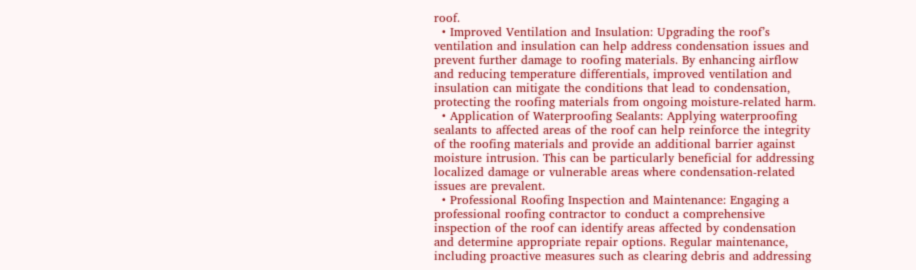roof.
  • Improved Ventilation and Insulation: Upgrading the roof’s ventilation and insulation can help address condensation issues and prevent further damage to roofing materials. By enhancing airflow and reducing temperature differentials, improved ventilation and insulation can mitigate the conditions that lead to condensation, protecting the roofing materials from ongoing moisture-related harm.
  • Application of Waterproofing Sealants: Applying waterproofing sealants to affected areas of the roof can help reinforce the integrity of the roofing materials and provide an additional barrier against moisture intrusion. This can be particularly beneficial for addressing localized damage or vulnerable areas where condensation-related issues are prevalent.
  • Professional Roofing Inspection and Maintenance: Engaging a professional roofing contractor to conduct a comprehensive inspection of the roof can identify areas affected by condensation and determine appropriate repair options. Regular maintenance, including proactive measures such as clearing debris and addressing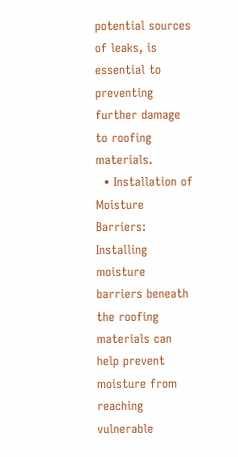potential sources of leaks, is essential to preventing further damage to roofing materials.
  • Installation of Moisture Barriers: Installing moisture barriers beneath the roofing materials can help prevent moisture from reaching vulnerable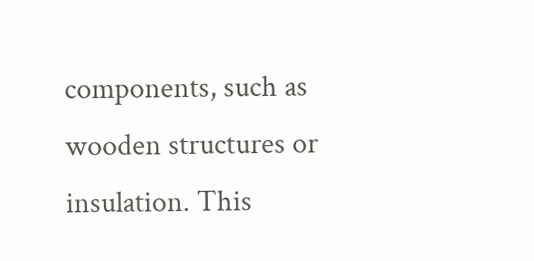components, such as wooden structures or insulation. This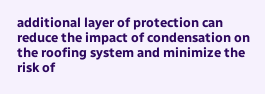additional layer of protection can reduce the impact of condensation on the roofing system and minimize the risk of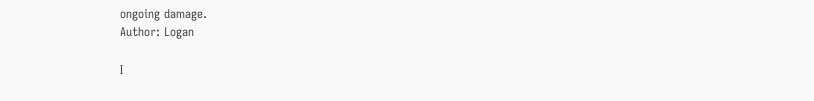ongoing damage.
Author: Logan

I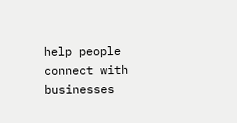help people connect with businesses